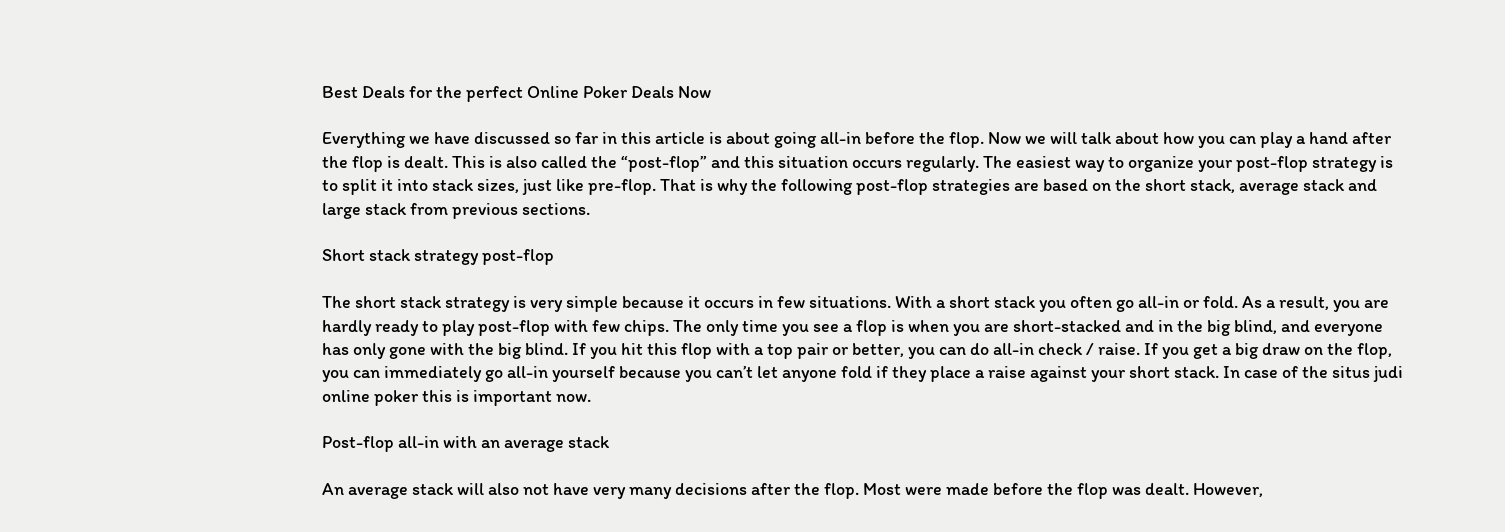Best Deals for the perfect Online Poker Deals Now

Everything we have discussed so far in this article is about going all-in before the flop. Now we will talk about how you can play a hand after the flop is dealt. This is also called the “post-flop” and this situation occurs regularly. The easiest way to organize your post-flop strategy is to split it into stack sizes, just like pre-flop. That is why the following post-flop strategies are based on the short stack, average stack and large stack from previous sections.

Short stack strategy post-flop

The short stack strategy is very simple because it occurs in few situations. With a short stack you often go all-in or fold. As a result, you are hardly ready to play post-flop with few chips. The only time you see a flop is when you are short-stacked and in the big blind, and everyone has only gone with the big blind. If you hit this flop with a top pair or better, you can do all-in check / raise. If you get a big draw on the flop, you can immediately go all-in yourself because you can’t let anyone fold if they place a raise against your short stack. In case of the situs judi online poker this is important now.

Post-flop all-in with an average stack

An average stack will also not have very many decisions after the flop. Most were made before the flop was dealt. However,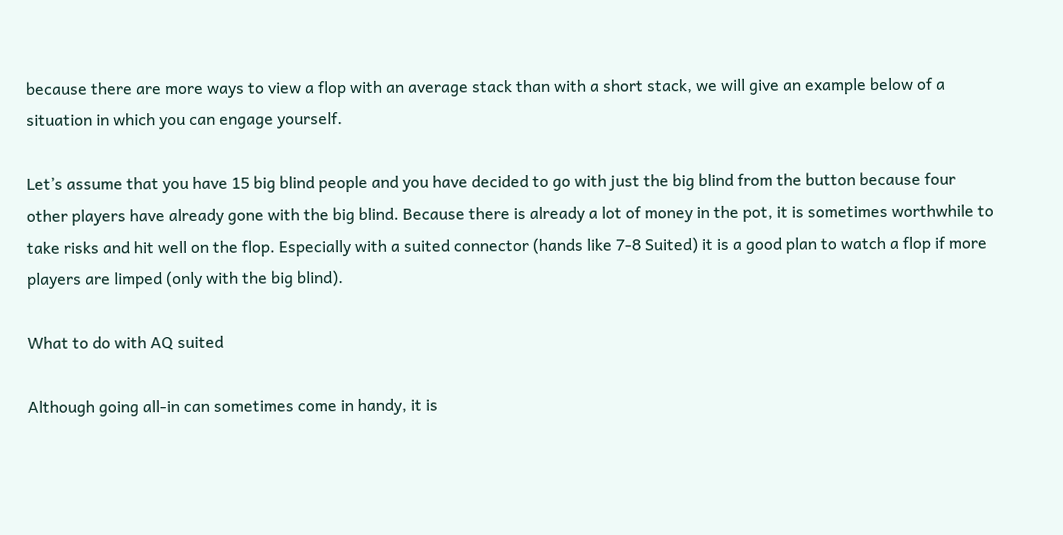because there are more ways to view a flop with an average stack than with a short stack, we will give an example below of a situation in which you can engage yourself.

Let’s assume that you have 15 big blind people and you have decided to go with just the big blind from the button because four other players have already gone with the big blind. Because there is already a lot of money in the pot, it is sometimes worthwhile to take risks and hit well on the flop. Especially with a suited connector (hands like 7-8 Suited) it is a good plan to watch a flop if more players are limped (only with the big blind).

What to do with AQ suited

Although going all-in can sometimes come in handy, it is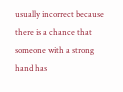usually incorrect because there is a chance that someone with a strong hand has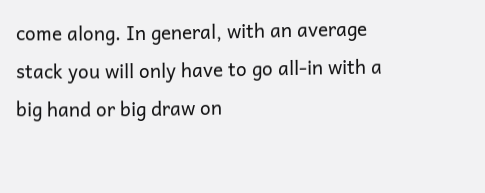come along. In general, with an average stack you will only have to go all-in with a big hand or big draw on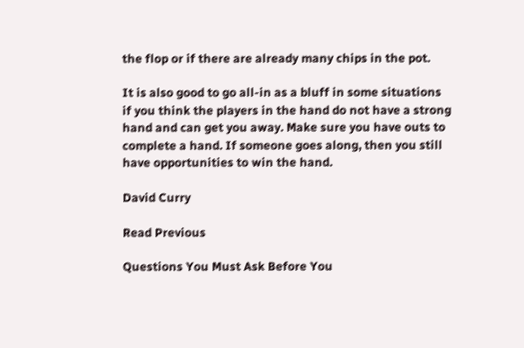the flop or if there are already many chips in the pot.

It is also good to go all-in as a bluff in some situations if you think the players in the hand do not have a strong hand and can get you away. Make sure you have outs to complete a hand. If someone goes along, then you still have opportunities to win the hand.

David Curry

Read Previous

Questions You Must Ask Before You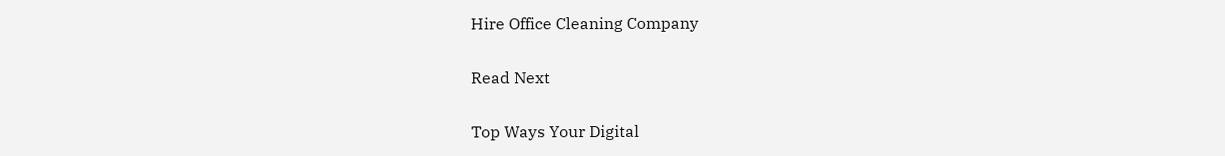Hire Office Cleaning Company

Read Next

Top Ways Your Digital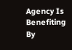Agency Is Benefiting By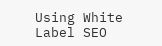Using White Label SEO